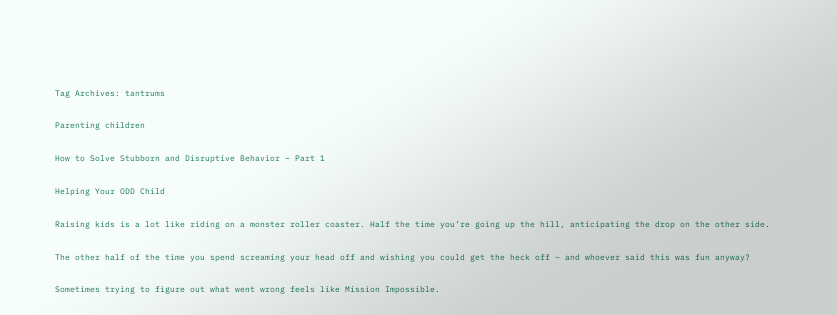Tag Archives: tantrums

Parenting children

How to Solve Stubborn and Disruptive Behavior – Part 1

Helping Your ODD Child

Raising kids is a lot like riding on a monster roller coaster. Half the time you’re going up the hill, anticipating the drop on the other side.

The other half of the time you spend screaming your head off and wishing you could get the heck off – and whoever said this was fun anyway?

Sometimes trying to figure out what went wrong feels like Mission Impossible.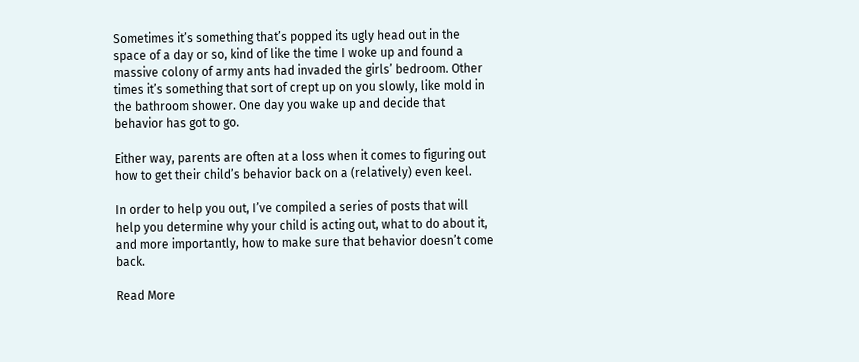Sometimes it’s something that’s popped its ugly head out in the space of a day or so, kind of like the time I woke up and found a massive colony of army ants had invaded the girls’ bedroom. Other times it’s something that sort of crept up on you slowly, like mold in the bathroom shower. One day you wake up and decide that behavior has got to go.

Either way, parents are often at a loss when it comes to figuring out how to get their child’s behavior back on a (relatively) even keel.

In order to help you out, I’ve compiled a series of posts that will help you determine why your child is acting out, what to do about it, and more importantly, how to make sure that behavior doesn’t come back.

Read More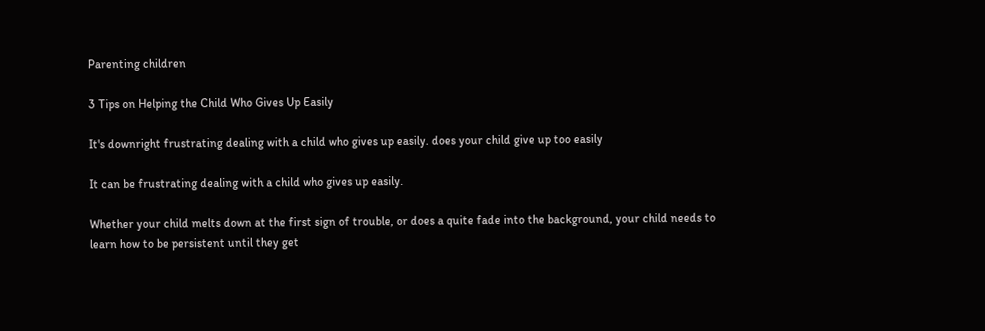Parenting children

3 Tips on Helping the Child Who Gives Up Easily

It's downright frustrating dealing with a child who gives up easily. does your child give up too easily

It can be frustrating dealing with a child who gives up easily.

Whether your child melts down at the first sign of trouble, or does a quite fade into the background, your child needs to learn how to be persistent until they get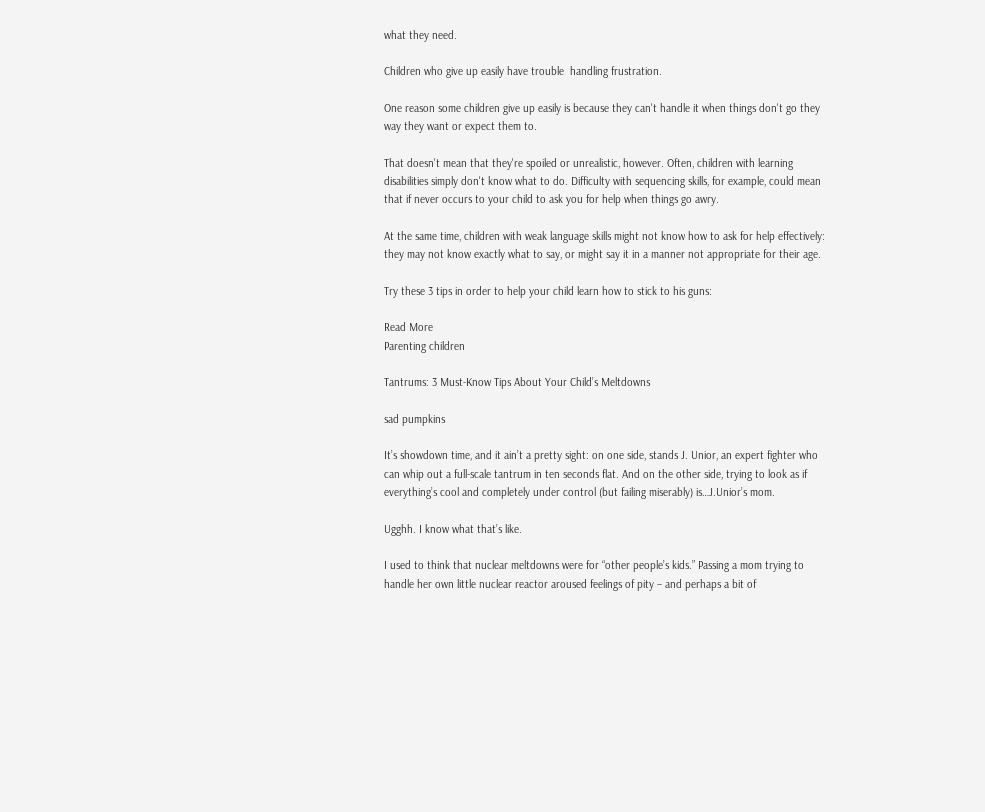what they need.

Children who give up easily have trouble  handling frustration.

One reason some children give up easily is because they can't handle it when things don't go they way they want or expect them to.

That doesn't mean that they're spoiled or unrealistic, however. Often, children with learning disabilities simply don't know what to do. Difficulty with sequencing skills, for example, could mean that if never occurs to your child to ask you for help when things go awry.

At the same time, children with weak language skills might not know how to ask for help effectively: they may not know exactly what to say, or might say it in a manner not appropriate for their age.

Try these 3 tips in order to help your child learn how to stick to his guns:

Read More
Parenting children

Tantrums: 3 Must-Know Tips About Your Child’s Meltdowns

sad pumpkins

It’s showdown time, and it ain’t a pretty sight: on one side, stands J. Unior, an expert fighter who can whip out a full-scale tantrum in ten seconds flat. And on the other side, trying to look as if everything’s cool and completely under control (but failing miserably) is…J.Unior’s mom.

Ugghh. I know what that’s like.

I used to think that nuclear meltdowns were for “other people’s kids.” Passing a mom trying to handle her own little nuclear reactor aroused feelings of pity – and perhaps a bit of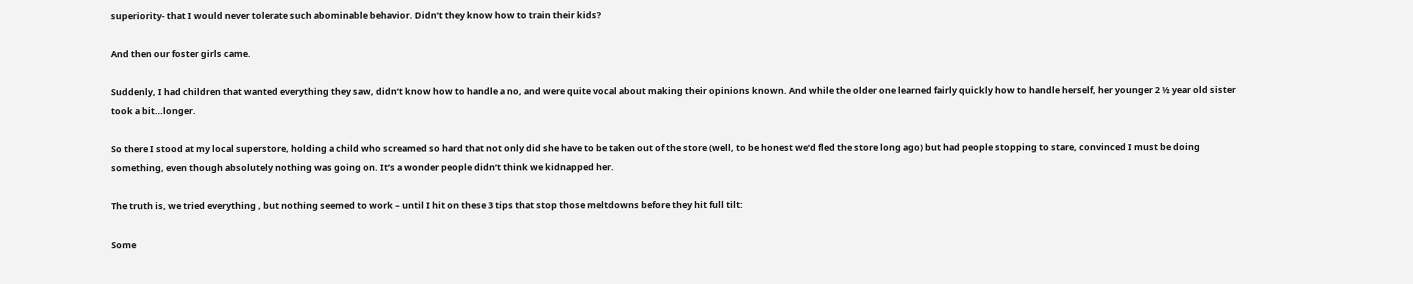superiority- that I would never tolerate such abominable behavior. Didn’t they know how to train their kids?

And then our foster girls came.

Suddenly, I had children that wanted everything they saw, didn’t know how to handle a no, and were quite vocal about making their opinions known. And while the older one learned fairly quickly how to handle herself, her younger 2 ½ year old sister took a bit…longer.

So there I stood at my local superstore, holding a child who screamed so hard that not only did she have to be taken out of the store (well, to be honest we’d fled the store long ago) but had people stopping to stare, convinced I must be doing something, even though absolutely nothing was going on. It’s a wonder people didn’t think we kidnapped her.

The truth is, we tried everything , but nothing seemed to work – until I hit on these 3 tips that stop those meltdowns before they hit full tilt:

Some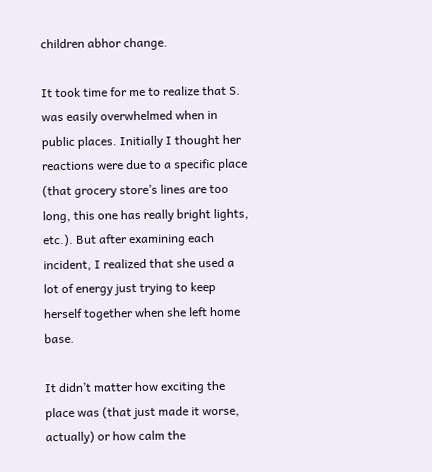children abhor change.

It took time for me to realize that S. was easily overwhelmed when in public places. Initially I thought her reactions were due to a specific place (that grocery store’s lines are too long, this one has really bright lights, etc.). But after examining each incident, I realized that she used a lot of energy just trying to keep herself together when she left home base.

It didn’t matter how exciting the place was (that just made it worse, actually) or how calm the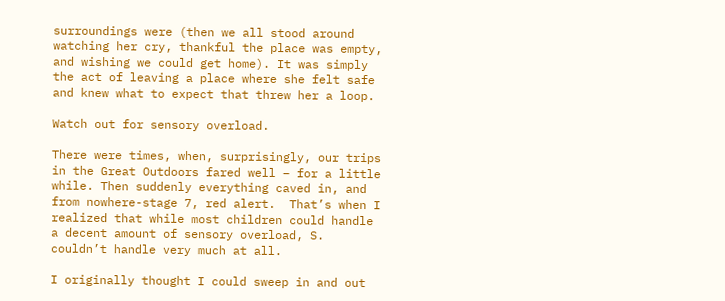surroundings were (then we all stood around watching her cry, thankful the place was empty, and wishing we could get home). It was simply the act of leaving a place where she felt safe and knew what to expect that threw her a loop.

Watch out for sensory overload.

There were times, when, surprisingly, our trips in the Great Outdoors fared well – for a little while. Then suddenly everything caved in, and from nowhere-stage 7, red alert.  That’s when I realized that while most children could handle a decent amount of sensory overload, S. couldn’t handle very much at all.

I originally thought I could sweep in and out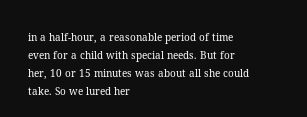in a half-hour, a reasonable period of time even for a child with special needs. But for her, 10 or 15 minutes was about all she could take. So we lured her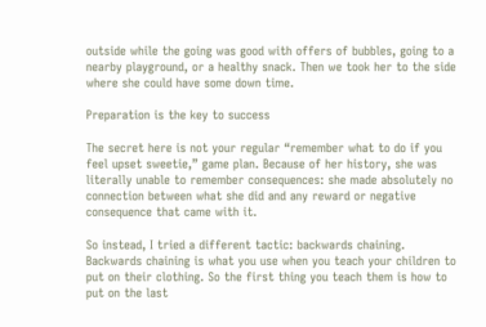outside while the going was good with offers of bubbles, going to a nearby playground, or a healthy snack. Then we took her to the side where she could have some down time.

Preparation is the key to success

The secret here is not your regular “remember what to do if you feel upset sweetie,” game plan. Because of her history, she was literally unable to remember consequences: she made absolutely no connection between what she did and any reward or negative consequence that came with it.

So instead, I tried a different tactic: backwards chaining. Backwards chaining is what you use when you teach your children to put on their clothing. So the first thing you teach them is how to put on the last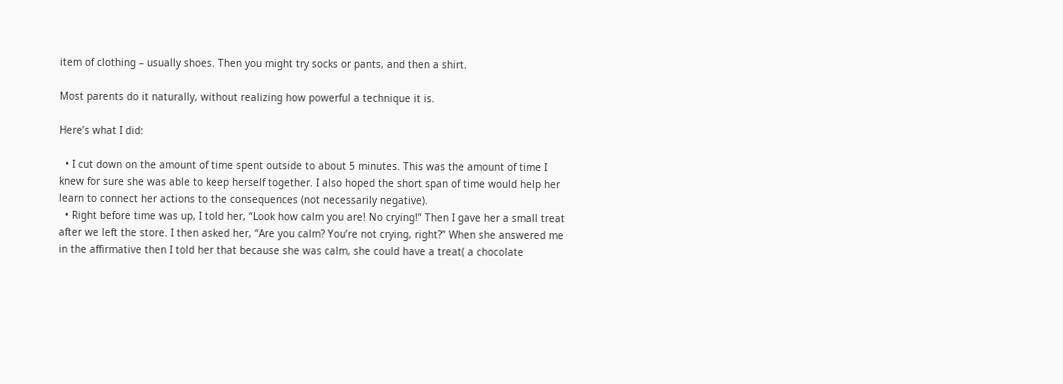item of clothing – usually shoes. Then you might try socks or pants, and then a shirt.

Most parents do it naturally, without realizing how powerful a technique it is.

Here’s what I did:

  • I cut down on the amount of time spent outside to about 5 minutes. This was the amount of time I knew for sure she was able to keep herself together. I also hoped the short span of time would help her learn to connect her actions to the consequences (not necessarily negative).
  • Right before time was up, I told her, “Look how calm you are! No crying!” Then I gave her a small treat after we left the store. I then asked her, “Are you calm? You’re not crying, right?” When she answered me in the affirmative then I told her that because she was calm, she could have a treat( a chocolate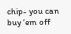chip- you can buy ‘em off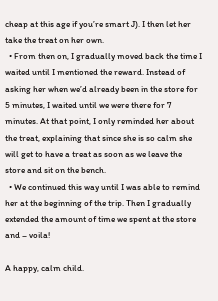cheap at this age if you’re smart J). I then let her take the treat on her own.
  • From then on, I gradually moved back the time I waited until I mentioned the reward. Instead of asking her when we’d already been in the store for 5 minutes, I waited until we were there for 7  minutes. At that point, I only reminded her about the treat, explaining that since she is so calm she will get to have a treat as soon as we leave the store and sit on the bench.
  • We continued this way until I was able to remind her at the beginning of the trip. Then I gradually extended the amount of time we spent at the store and – voila!

A happy, calm child.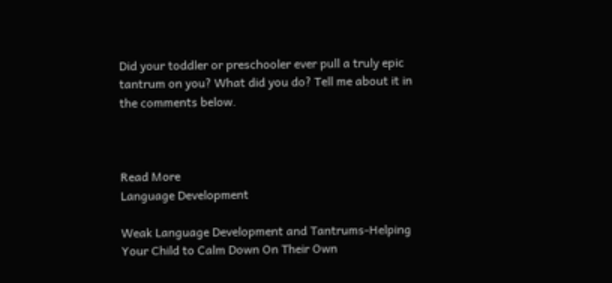Did your toddler or preschooler ever pull a truly epic tantrum on you? What did you do? Tell me about it in the comments below.



Read More
Language Development

Weak Language Development and Tantrums-Helping Your Child to Calm Down On Their Own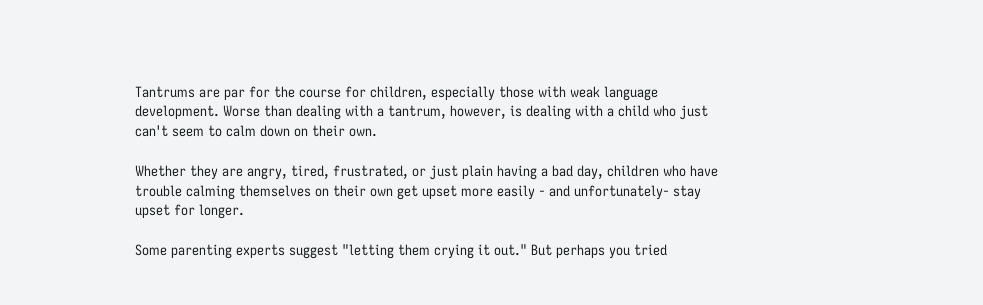Tantrums are par for the course for children, especially those with weak language development. Worse than dealing with a tantrum, however, is dealing with a child who just can't seem to calm down on their own.

Whether they are angry, tired, frustrated, or just plain having a bad day, children who have trouble calming themselves on their own get upset more easily - and unfortunately- stay upset for longer.

Some parenting experts suggest "letting them crying it out." But perhaps you tried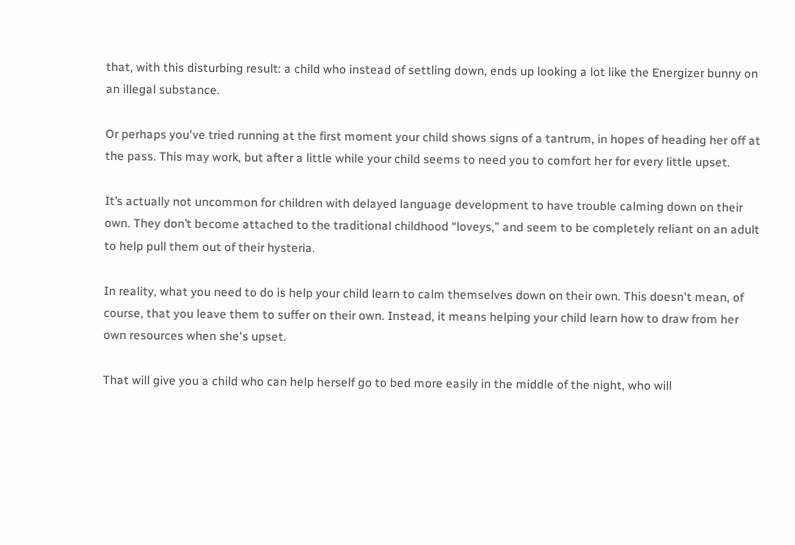that, with this disturbing result: a child who instead of settling down, ends up looking a lot like the Energizer bunny on an illegal substance.

Or perhaps you've tried running at the first moment your child shows signs of a tantrum, in hopes of heading her off at the pass. This may work, but after a little while your child seems to need you to comfort her for every little upset.

It’s actually not uncommon for children with delayed language development to have trouble calming down on their own. They don’t become attached to the traditional childhood “loveys,” and seem to be completely reliant on an adult to help pull them out of their hysteria.

In reality, what you need to do is help your child learn to calm themselves down on their own. This doesn't mean, of course, that you leave them to suffer on their own. Instead, it means helping your child learn how to draw from her own resources when she's upset.

That will give you a child who can help herself go to bed more easily in the middle of the night, who will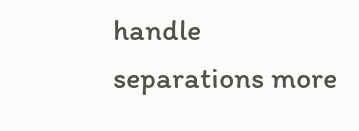handle separations more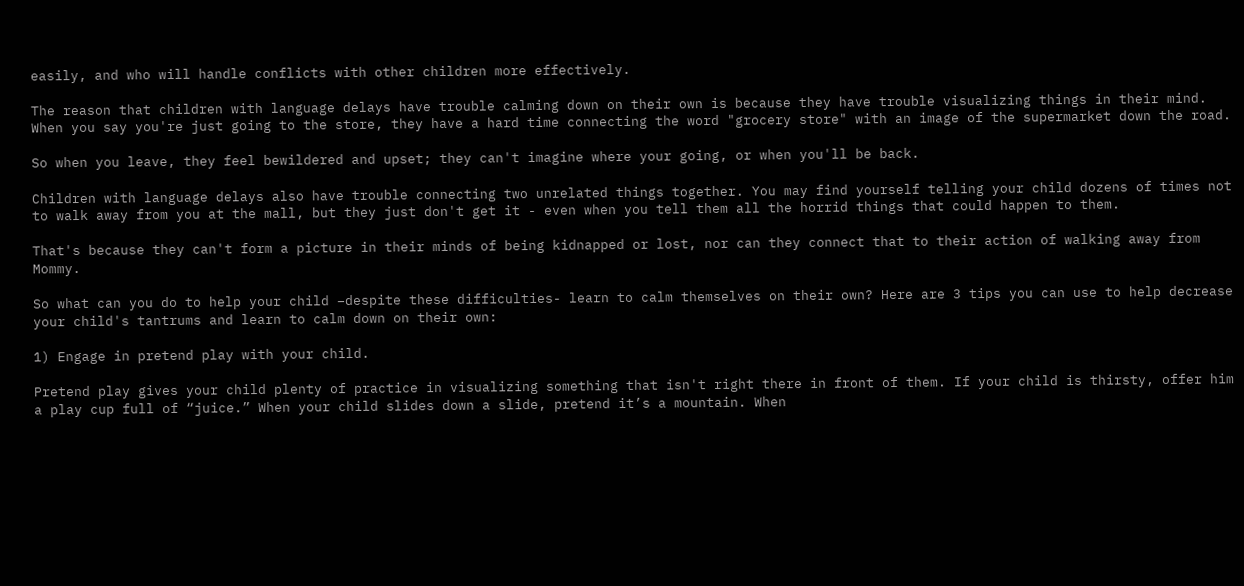easily, and who will handle conflicts with other children more effectively.

The reason that children with language delays have trouble calming down on their own is because they have trouble visualizing things in their mind. When you say you're just going to the store, they have a hard time connecting the word "grocery store" with an image of the supermarket down the road.

So when you leave, they feel bewildered and upset; they can't imagine where your going, or when you'll be back.

Children with language delays also have trouble connecting two unrelated things together. You may find yourself telling your child dozens of times not to walk away from you at the mall, but they just don't get it - even when you tell them all the horrid things that could happen to them.

That's because they can't form a picture in their minds of being kidnapped or lost, nor can they connect that to their action of walking away from Mommy.

So what can you do to help your child –despite these difficulties- learn to calm themselves on their own? Here are 3 tips you can use to help decrease your child's tantrums and learn to calm down on their own:

1) Engage in pretend play with your child.

Pretend play gives your child plenty of practice in visualizing something that isn't right there in front of them. If your child is thirsty, offer him a play cup full of “juice.” When your child slides down a slide, pretend it’s a mountain. When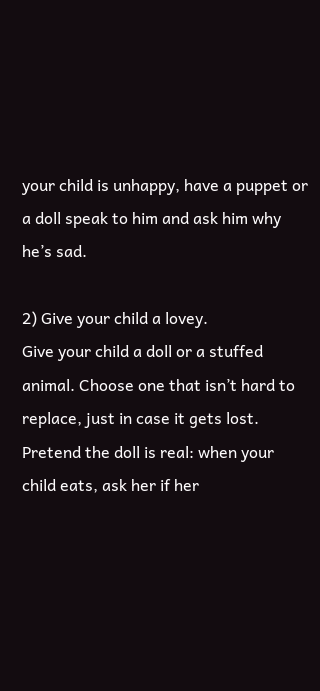your child is unhappy, have a puppet or a doll speak to him and ask him why he’s sad.

2) Give your child a lovey.
Give your child a doll or a stuffed animal. Choose one that isn’t hard to replace, just in case it gets lost. Pretend the doll is real: when your child eats, ask her if her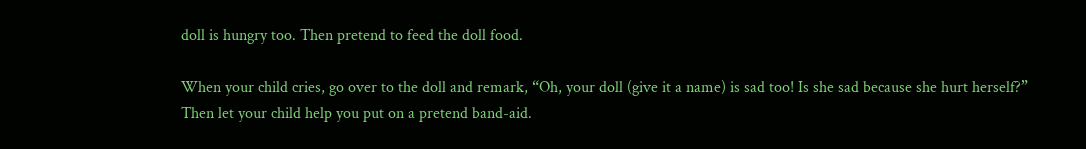doll is hungry too. Then pretend to feed the doll food.

When your child cries, go over to the doll and remark, “Oh, your doll (give it a name) is sad too! Is she sad because she hurt herself?” Then let your child help you put on a pretend band-aid.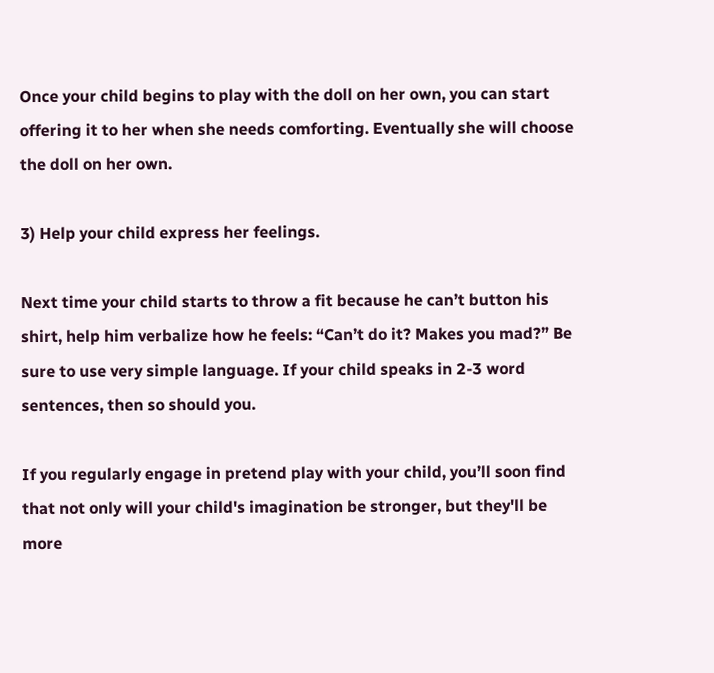Once your child begins to play with the doll on her own, you can start offering it to her when she needs comforting. Eventually she will choose the doll on her own.

3) Help your child express her feelings.

Next time your child starts to throw a fit because he can’t button his shirt, help him verbalize how he feels: “Can’t do it? Makes you mad?” Be sure to use very simple language. If your child speaks in 2-3 word sentences, then so should you.

If you regularly engage in pretend play with your child, you’ll soon find that not only will your child's imagination be stronger, but they'll be more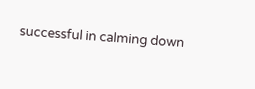successful in calming down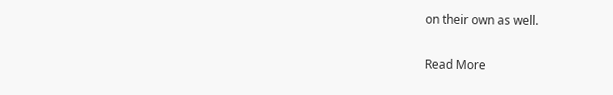on their own as well.

Read More